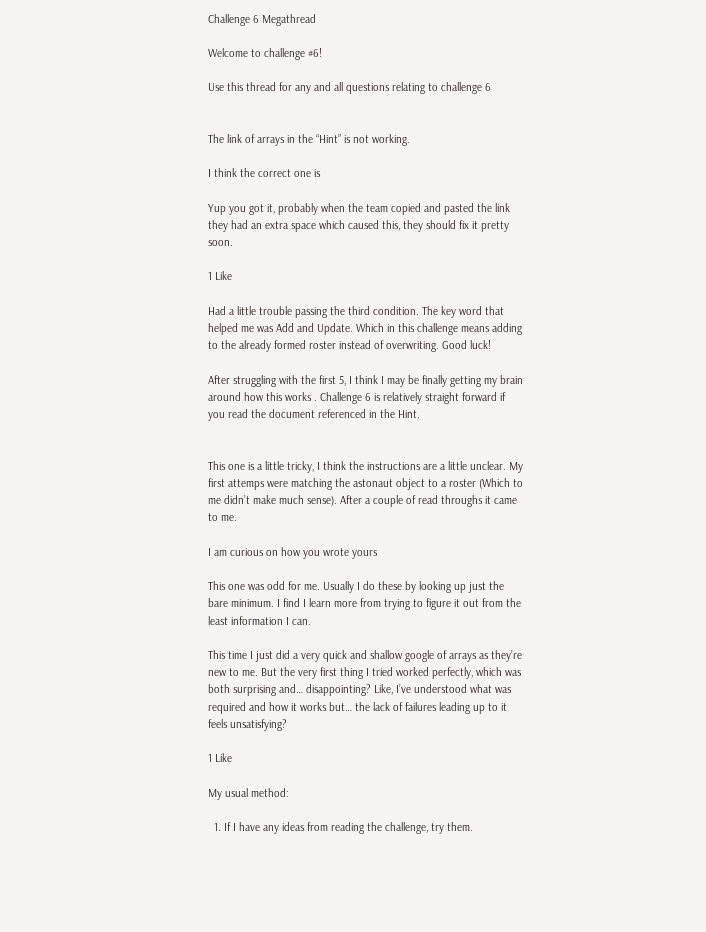Challenge 6 Megathread

Welcome to challenge #6!

Use this thread for any and all questions relating to challenge 6


The link of arrays in the “Hint” is not working.

I think the correct one is

Yup you got it, probably when the team copied and pasted the link they had an extra space which caused this, they should fix it pretty soon.

1 Like

Had a little trouble passing the third condition. The key word that helped me was Add and Update. Which in this challenge means adding to the already formed roster instead of overwriting. Good luck!

After struggling with the first 5, I think I may be finally getting my brain around how this works . Challenge 6 is relatively straight forward if you read the document referenced in the Hint.


This one is a little tricky, I think the instructions are a little unclear. My first attemps were matching the astonaut object to a roster (Which to me didn’t make much sense). After a couple of read throughs it came to me.

I am curious on how you wrote yours

This one was odd for me. Usually I do these by looking up just the bare minimum. I find I learn more from trying to figure it out from the least information I can.

This time I just did a very quick and shallow google of arrays as they’re new to me. But the very first thing I tried worked perfectly, which was both surprising and… disappointing? Like, I’ve understood what was required and how it works but… the lack of failures leading up to it feels unsatisfying?

1 Like

My usual method:

  1. If I have any ideas from reading the challenge, try them.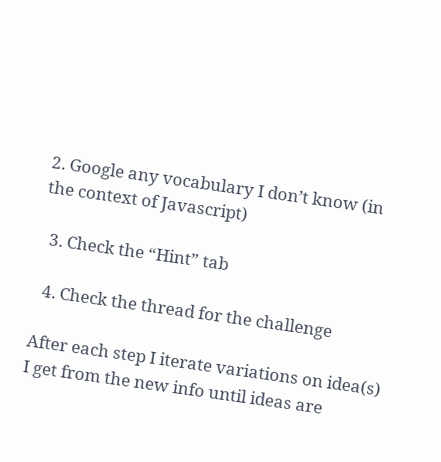2. Google any vocabulary I don’t know (in the context of Javascript)

  3. Check the “Hint” tab

  4. Check the thread for the challenge

After each step I iterate variations on idea(s) I get from the new info until ideas are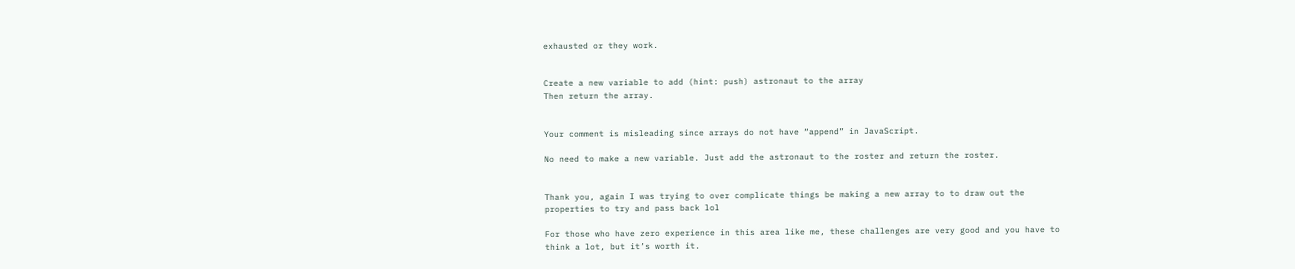exhausted or they work.


Create a new variable to add (hint: push) astronaut to the array
Then return the array.


Your comment is misleading since arrays do not have “append” in JavaScript.

No need to make a new variable. Just add the astronaut to the roster and return the roster.


Thank you, again I was trying to over complicate things be making a new array to to draw out the properties to try and pass back lol

For those who have zero experience in this area like me, these challenges are very good and you have to think a lot, but it’s worth it.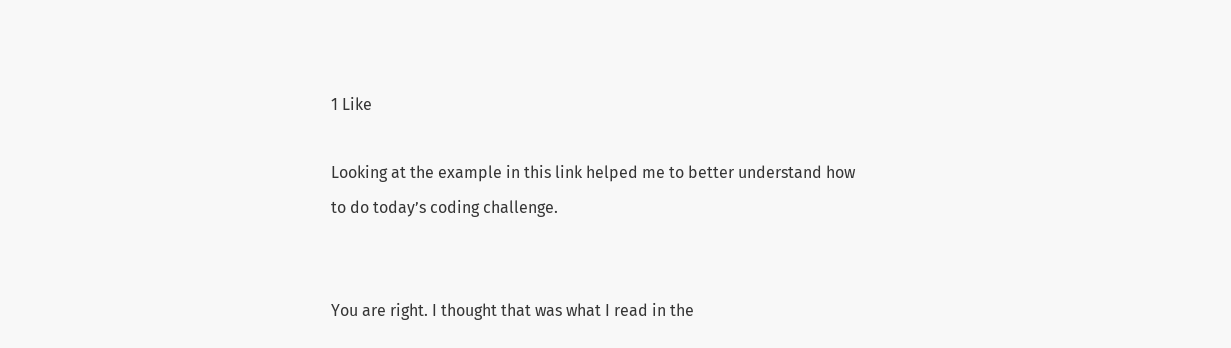1 Like

Looking at the example in this link helped me to better understand how to do today’s coding challenge.


You are right. I thought that was what I read in the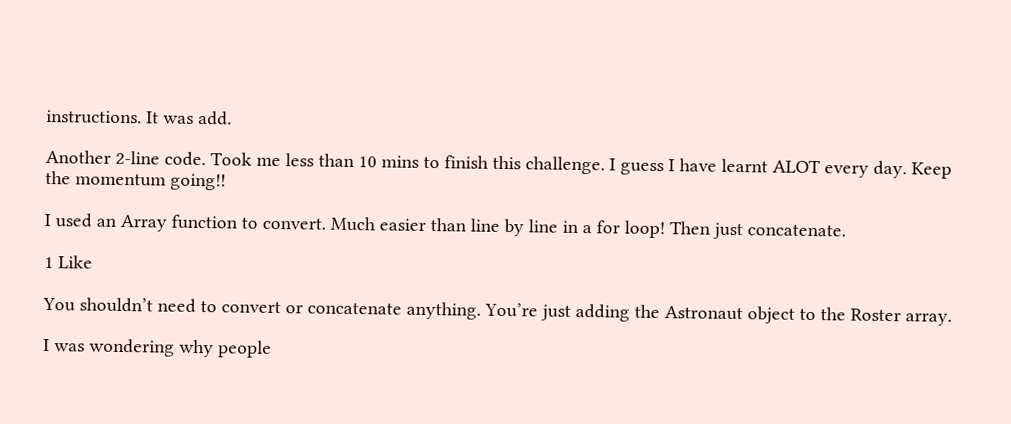instructions. It was add.

Another 2-line code. Took me less than 10 mins to finish this challenge. I guess I have learnt ALOT every day. Keep the momentum going!!

I used an Array function to convert. Much easier than line by line in a for loop! Then just concatenate.

1 Like

You shouldn’t need to convert or concatenate anything. You’re just adding the Astronaut object to the Roster array.

I was wondering why people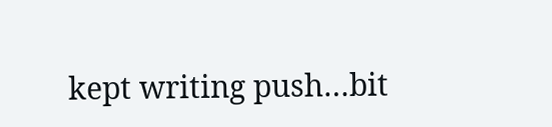kept writing push…bit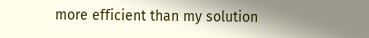more efficient than my solution